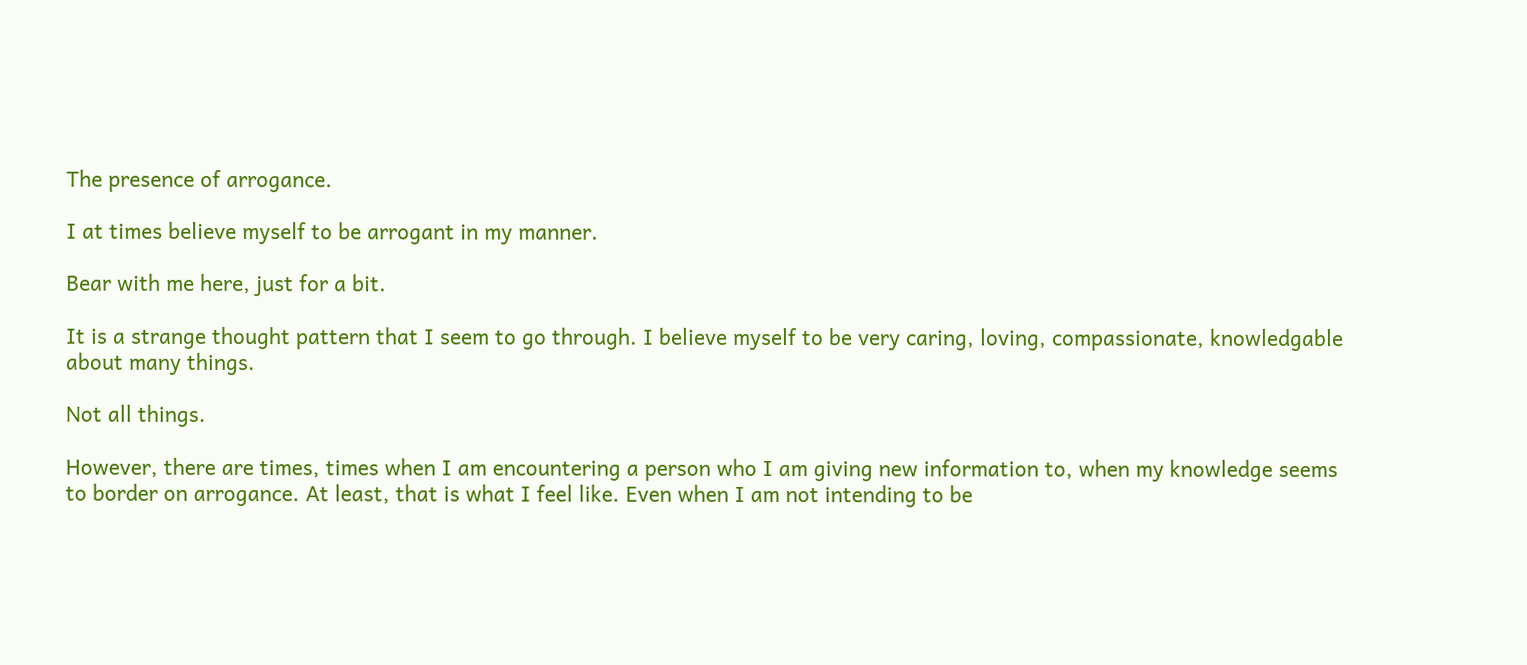The presence of arrogance.

I at times believe myself to be arrogant in my manner.

Bear with me here, just for a bit.

It is a strange thought pattern that I seem to go through. I believe myself to be very caring, loving, compassionate, knowledgable about many things.

Not all things.

However, there are times, times when I am encountering a person who I am giving new information to, when my knowledge seems to border on arrogance. At least, that is what I feel like. Even when I am not intending to be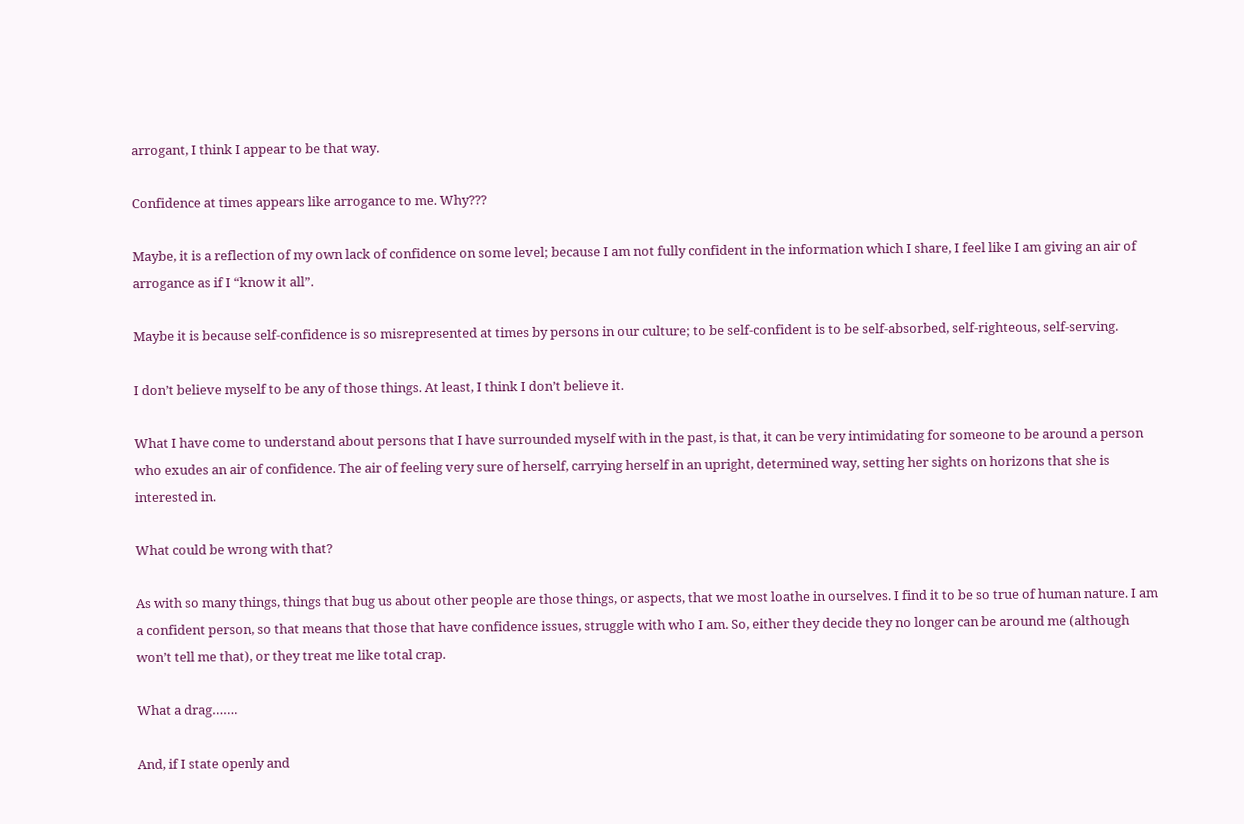arrogant, I think I appear to be that way.

Confidence at times appears like arrogance to me. Why???

Maybe, it is a reflection of my own lack of confidence on some level; because I am not fully confident in the information which I share, I feel like I am giving an air of arrogance as if I “know it all”.

Maybe it is because self-confidence is so misrepresented at times by persons in our culture; to be self-confident is to be self-absorbed, self-righteous, self-serving.

I don’t believe myself to be any of those things. At least, I think I don’t believe it.

What I have come to understand about persons that I have surrounded myself with in the past, is that, it can be very intimidating for someone to be around a person who exudes an air of confidence. The air of feeling very sure of herself, carrying herself in an upright, determined way, setting her sights on horizons that she is interested in.

What could be wrong with that?

As with so many things, things that bug us about other people are those things, or aspects, that we most loathe in ourselves. I find it to be so true of human nature. I am a confident person, so that means that those that have confidence issues, struggle with who I am. So, either they decide they no longer can be around me (although won’t tell me that), or they treat me like total crap.

What a drag…….

And, if I state openly and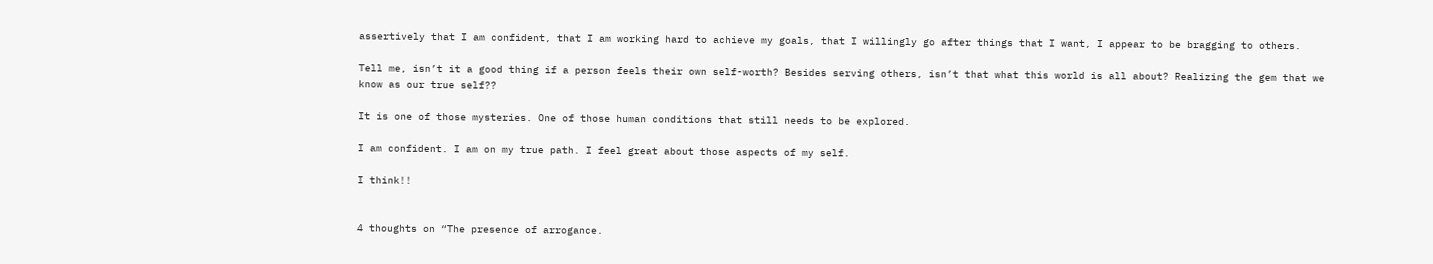assertively that I am confident, that I am working hard to achieve my goals, that I willingly go after things that I want, I appear to be bragging to others.

Tell me, isn’t it a good thing if a person feels their own self-worth? Besides serving others, isn’t that what this world is all about? Realizing the gem that we know as our true self??

It is one of those mysteries. One of those human conditions that still needs to be explored.

I am confident. I am on my true path. I feel great about those aspects of my self.

I think!!


4 thoughts on “The presence of arrogance.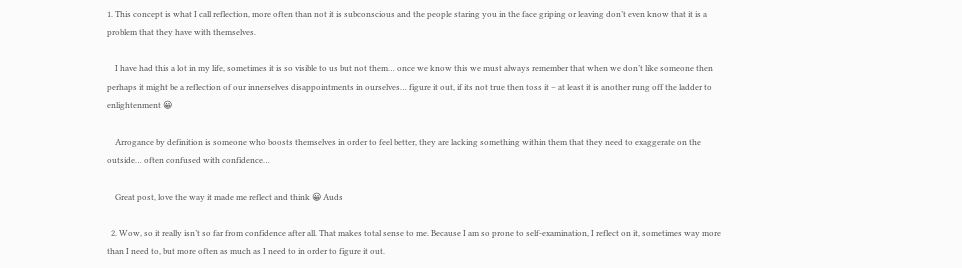1. This concept is what I call reflection, more often than not it is subconscious and the people staring you in the face griping or leaving don’t even know that it is a problem that they have with themselves.

    I have had this a lot in my life, sometimes it is so visible to us but not them… once we know this we must always remember that when we don’t like someone then perhaps it might be a reflection of our innerselves disappointments in ourselves… figure it out, if its not true then toss it – at least it is another rung off the ladder to enlightenment 😀

    Arrogance by definition is someone who boosts themselves in order to feel better, they are lacking something within them that they need to exaggerate on the outside… often confused with confidence…

    Great post, love the way it made me reflect and think 😀 Auds

  2. Wow, so it really isn’t so far from confidence after all. That makes total sense to me. Because I am so prone to self-examination, I reflect on it, sometimes way more than I need to, but more often as much as I need to in order to figure it out.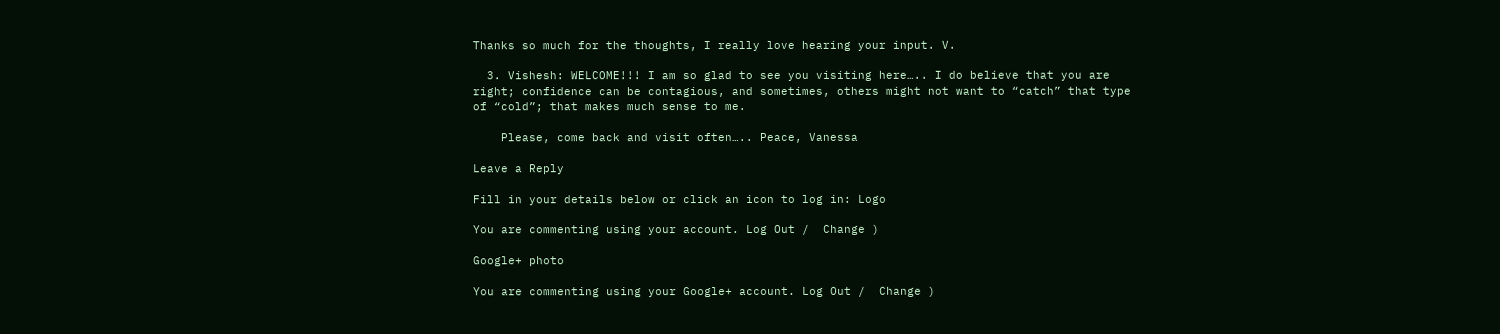Thanks so much for the thoughts, I really love hearing your input. V.

  3. Vishesh: WELCOME!!! I am so glad to see you visiting here….. I do believe that you are right; confidence can be contagious, and sometimes, others might not want to “catch” that type of “cold”; that makes much sense to me.

    Please, come back and visit often….. Peace, Vanessa

Leave a Reply

Fill in your details below or click an icon to log in: Logo

You are commenting using your account. Log Out /  Change )

Google+ photo

You are commenting using your Google+ account. Log Out /  Change )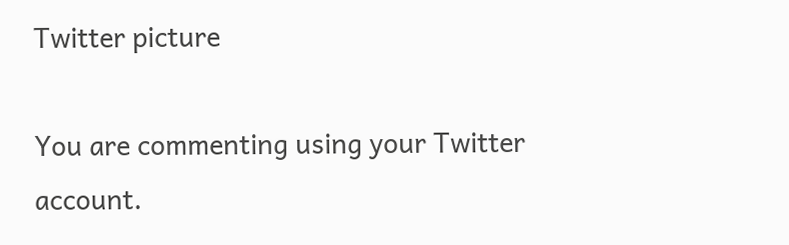Twitter picture

You are commenting using your Twitter account.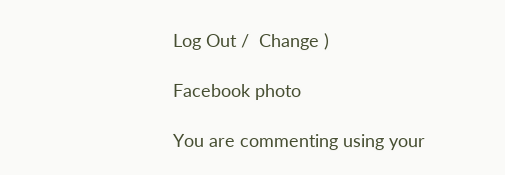Log Out /  Change )

Facebook photo

You are commenting using your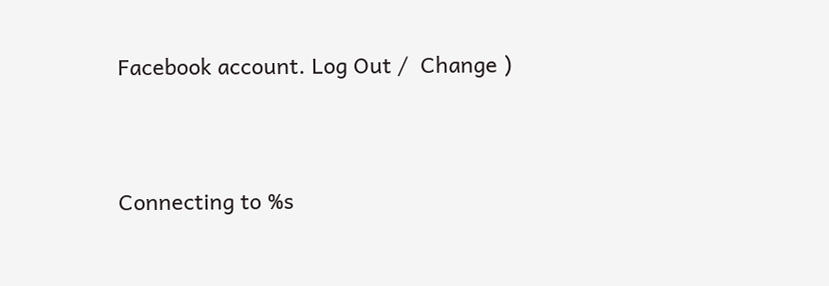Facebook account. Log Out /  Change )


Connecting to %s